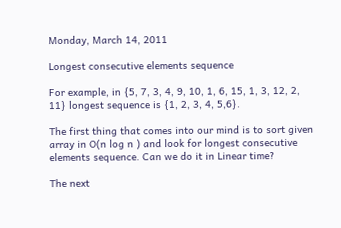Monday, March 14, 2011

Longest consecutive elements sequence

For example, in {5, 7, 3, 4, 9, 10, 1, 6, 15, 1, 3, 12, 2, 11} longest sequence is {1, 2, 3, 4, 5,6}.

The first thing that comes into our mind is to sort given array in O(n log n ) and look for longest consecutive elements sequence. Can we do it in Linear time?

The next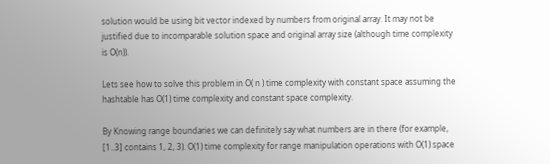solution would be using bit vector indexed by numbers from original array. It may not be justified due to incomparable solution space and original array size (although time complexity is O(n)).

Lets see how to solve this problem in O( n ) time complexity with constant space assuming the hashtable has O(1) time complexity and constant space complexity.

By Knowing range boundaries we can definitely say what numbers are in there (for example, [1..3] contains 1, 2, 3). O(1) time complexity for range manipulation operations with O(1) space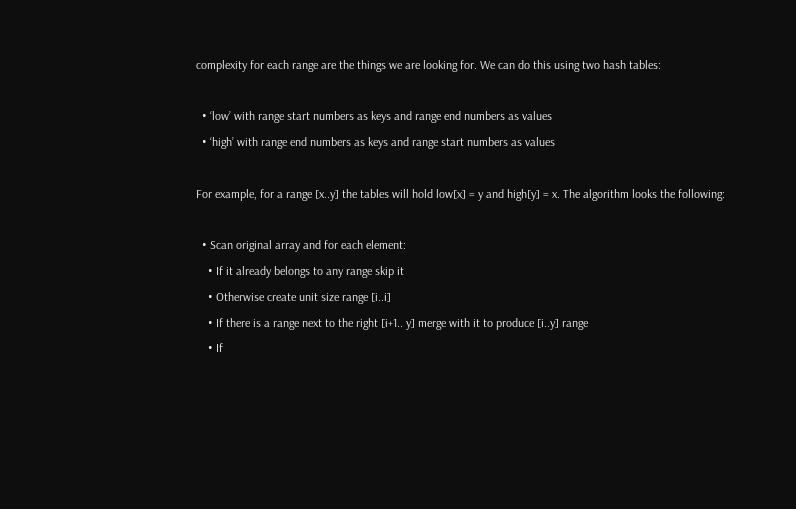complexity for each range are the things we are looking for. We can do this using two hash tables:

  • ‘low’ with range start numbers as keys and range end numbers as values
  • ‘high’ with range end numbers as keys and range start numbers as values

For example, for a range [x..y] the tables will hold low[x] = y and high[y] = x. The algorithm looks the following:

  • Scan original array and for each element:
    • If it already belongs to any range skip it
    • Otherwise create unit size range [i..i]
    • If there is a range next to the right [i+1.. y] merge with it to produce [i..y] range
    • If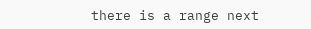there is a range next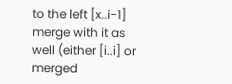to the left [x..i-1] merge with it as well (either [i..i] or merged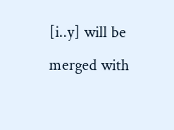[i..y] will be merged with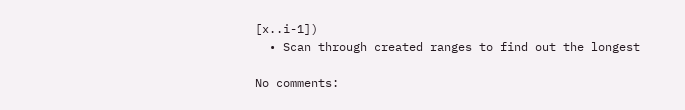[x..i-1])
  • Scan through created ranges to find out the longest

No comments: